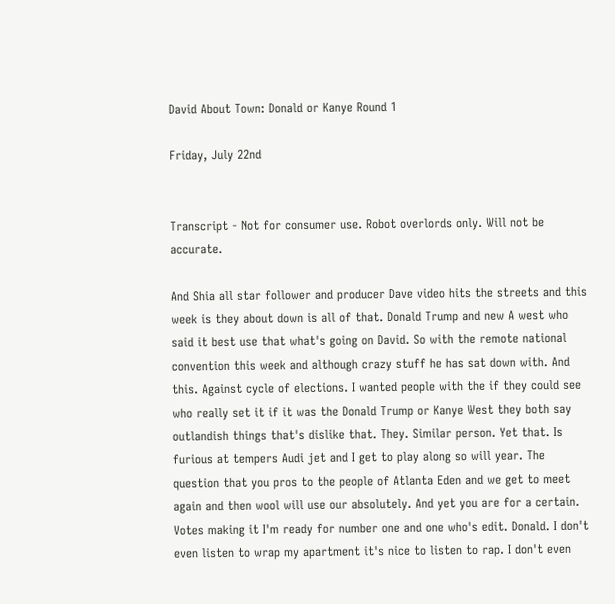David About Town: Donald or Kanye Round 1

Friday, July 22nd


Transcript - Not for consumer use. Robot overlords only. Will not be accurate.

And Shia all star follower and producer Dave video hits the streets and this week is they about down is all of that. Donald Trump and new A west who said it best use that what's going on David. So with the remote national convention this week and although crazy stuff he has sat down with. And this. Against cycle of elections. I wanted people with the if they could see who really set it if it was the Donald Trump or Kanye West they both say outlandish things that's dislike that. They. Similar person. Yet that. Is furious at tempers Audi jet and I get to play along so will year. The question that you pros to the people of Atlanta Eden and we get to meet again and then wool will use our absolutely. And yet you are for a certain. Votes making it I'm ready for number one and one who's edit. Donald. I don't even listen to wrap my apartment it's nice to listen to rap. I don't even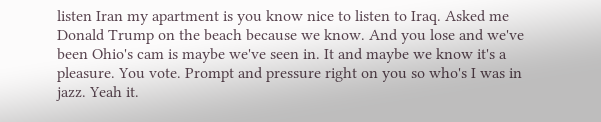listen Iran my apartment is you know nice to listen to Iraq. Asked me Donald Trump on the beach because we know. And you lose and we've been Ohio's cam is maybe we've seen in. It and maybe we know it's a pleasure. You vote. Prompt and pressure right on you so who's I was in jazz. Yeah it.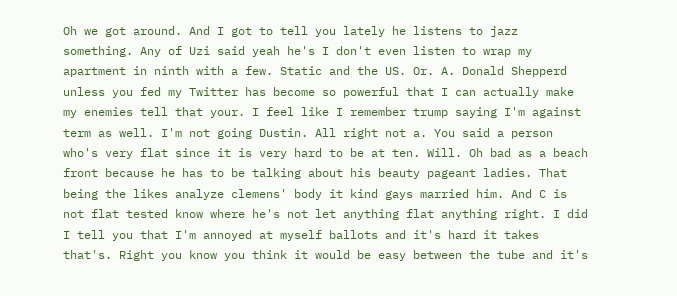Oh we got around. And I got to tell you lately he listens to jazz something. Any of Uzi said yeah he's I don't even listen to wrap my apartment in ninth with a few. Static and the US. Or. A. Donald Shepperd unless you fed my Twitter has become so powerful that I can actually make my enemies tell that your. I feel like I remember trump saying I'm against term as well. I'm not going Dustin. All right not a. You said a person who's very flat since it is very hard to be at ten. Will. Oh bad as a beach front because he has to be talking about his beauty pageant ladies. That being the likes analyze clemens' body it kind gays married him. And C is not flat tested know where he's not let anything flat anything right. I did I tell you that I'm annoyed at myself ballots and it's hard it takes that's. Right you know you think it would be easy between the tube and it's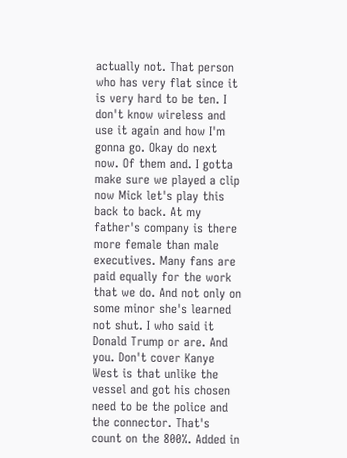actually not. That person who has very flat since it is very hard to be ten. I don't know wireless and use it again and how I'm gonna go. Okay do next now. Of them and. I gotta make sure we played a clip now Mick let's play this back to back. At my father's company is there more female than male executives. Many fans are paid equally for the work that we do. And not only on some minor she's learned not shut. I who said it Donald Trump or are. And you. Don't cover Kanye West is that unlike the vessel and got his chosen need to be the police and the connector. That's count on the 800%. Added in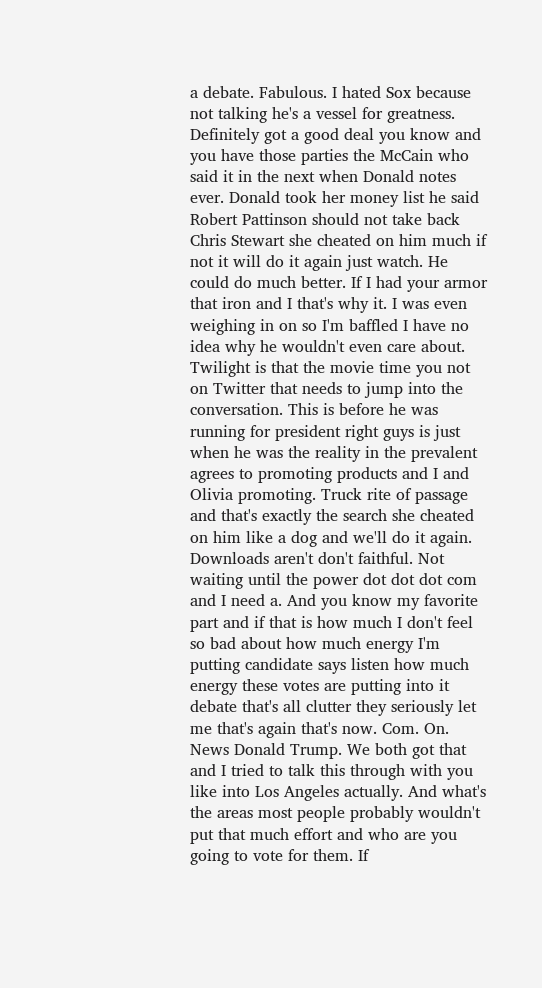a debate. Fabulous. I hated Sox because not talking he's a vessel for greatness. Definitely got a good deal you know and you have those parties the McCain who said it in the next when Donald notes ever. Donald took her money list he said Robert Pattinson should not take back Chris Stewart she cheated on him much if not it will do it again just watch. He could do much better. If I had your armor that iron and I that's why it. I was even weighing in on so I'm baffled I have no idea why he wouldn't even care about. Twilight is that the movie time you not on Twitter that needs to jump into the conversation. This is before he was running for president right guys is just when he was the reality in the prevalent agrees to promoting products and I and Olivia promoting. Truck rite of passage and that's exactly the search she cheated on him like a dog and we'll do it again. Downloads aren't don't faithful. Not waiting until the power dot dot dot com and I need a. And you know my favorite part and if that is how much I don't feel so bad about how much energy I'm putting candidate says listen how much energy these votes are putting into it debate that's all clutter they seriously let me that's again that's now. Com. On. News Donald Trump. We both got that and I tried to talk this through with you like into Los Angeles actually. And what's the areas most people probably wouldn't put that much effort and who are you going to vote for them. If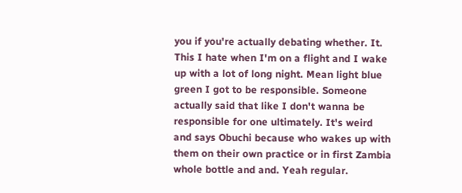you if you're actually debating whether. It. This I hate when I'm on a flight and I wake up with a lot of long night. Mean light blue green I got to be responsible. Someone actually said that like I don't wanna be responsible for one ultimately. It's weird and says Obuchi because who wakes up with them on their own practice or in first Zambia whole bottle and and. Yeah regular.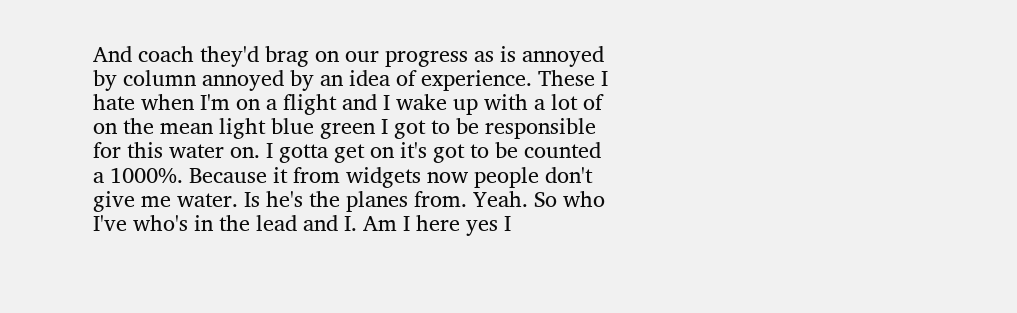And coach they'd brag on our progress as is annoyed by column annoyed by an idea of experience. These I hate when I'm on a flight and I wake up with a lot of on the mean light blue green I got to be responsible for this water on. I gotta get on it's got to be counted a 1000%. Because it from widgets now people don't give me water. Is he's the planes from. Yeah. So who I've who's in the lead and I. Am I here yes I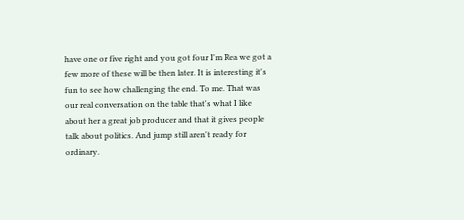have one or five right and you got four I'm Rea we got a few more of these will be then later. It is interesting it's fun to see how challenging the end. To me. That was our real conversation on the table that's what I like about her a great job producer and that it gives people talk about politics. And jump still aren't ready for ordinary.